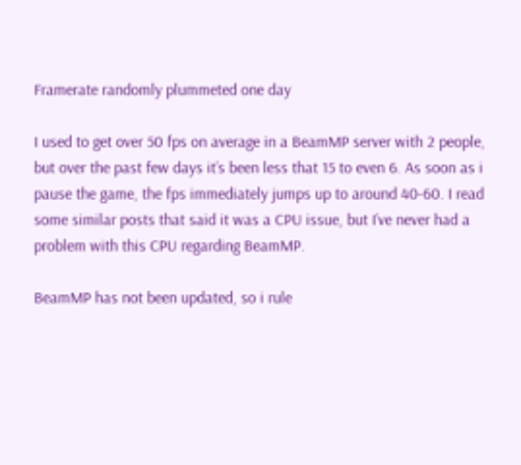Framerate randomly plummeted one day

I used to get over 50 fps on average in a BeamMP server with 2 people, but over the past few days it’s been less that 15 to even 6. As soon as i pause the game, the fps immediately jumps up to around 40-60. I read some similar posts that said it was a CPU issue, but I’ve never had a problem with this CPU regarding BeamMP.

BeamMP has not been updated, so i rule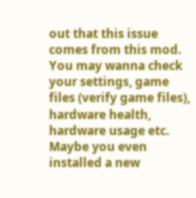out that this issue comes from this mod. You may wanna check your settings, game files (verify game files), hardware health, hardware usage etc. Maybe you even installed a new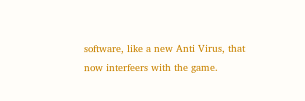software, like a new Anti Virus, that now interfeers with the game.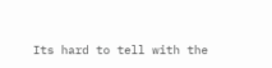Its hard to tell with the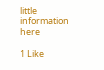little information here

1 Like